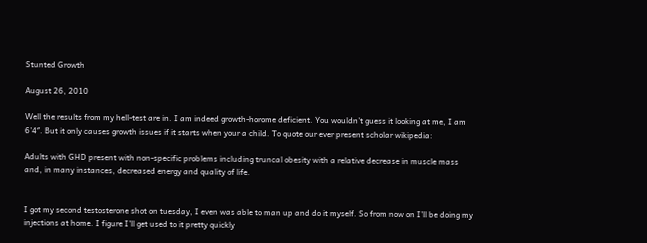Stunted Growth

August 26, 2010

Well the results from my hell-test are in. I am indeed growth-horome deficient. You wouldn’t guess it looking at me, I am 6’4″. But it only causes growth issues if it starts when your a child. To quote our ever present scholar wikipedia:

Adults with GHD present with non-specific problems including truncal obesity with a relative decrease in muscle mass and, in many instances, decreased energy and quality of life.


I got my second testosterone shot on tuesday, I even was able to man up and do it myself. So from now on I’ll be doing my injections at home. I figure I’ll get used to it pretty quickly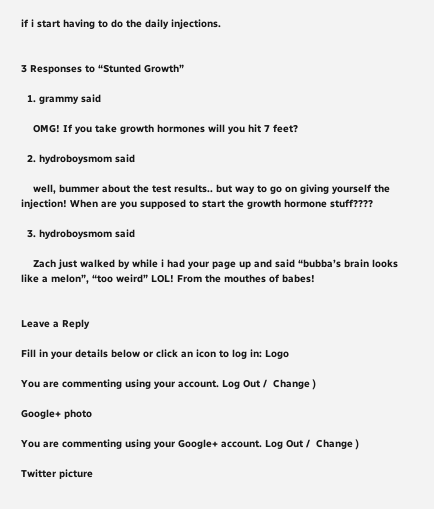if i start having to do the daily injections.


3 Responses to “Stunted Growth”

  1. grammy said

    OMG! If you take growth hormones will you hit 7 feet?

  2. hydroboysmom said

    well, bummer about the test results.. but way to go on giving yourself the injection! When are you supposed to start the growth hormone stuff????

  3. hydroboysmom said

    Zach just walked by while i had your page up and said “bubba’s brain looks like a melon”, “too weird” LOL! From the mouthes of babes!


Leave a Reply

Fill in your details below or click an icon to log in: Logo

You are commenting using your account. Log Out /  Change )

Google+ photo

You are commenting using your Google+ account. Log Out /  Change )

Twitter picture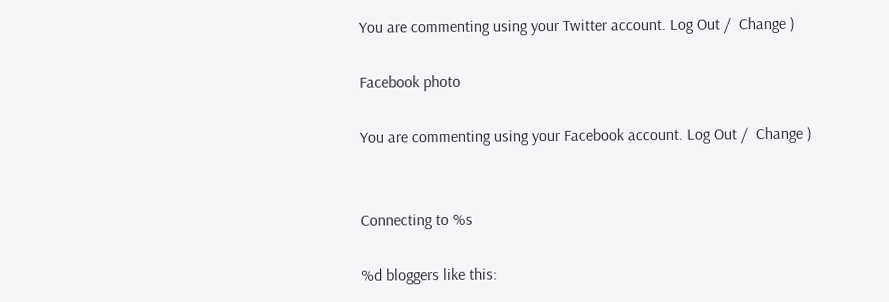You are commenting using your Twitter account. Log Out /  Change )

Facebook photo

You are commenting using your Facebook account. Log Out /  Change )


Connecting to %s

%d bloggers like this: